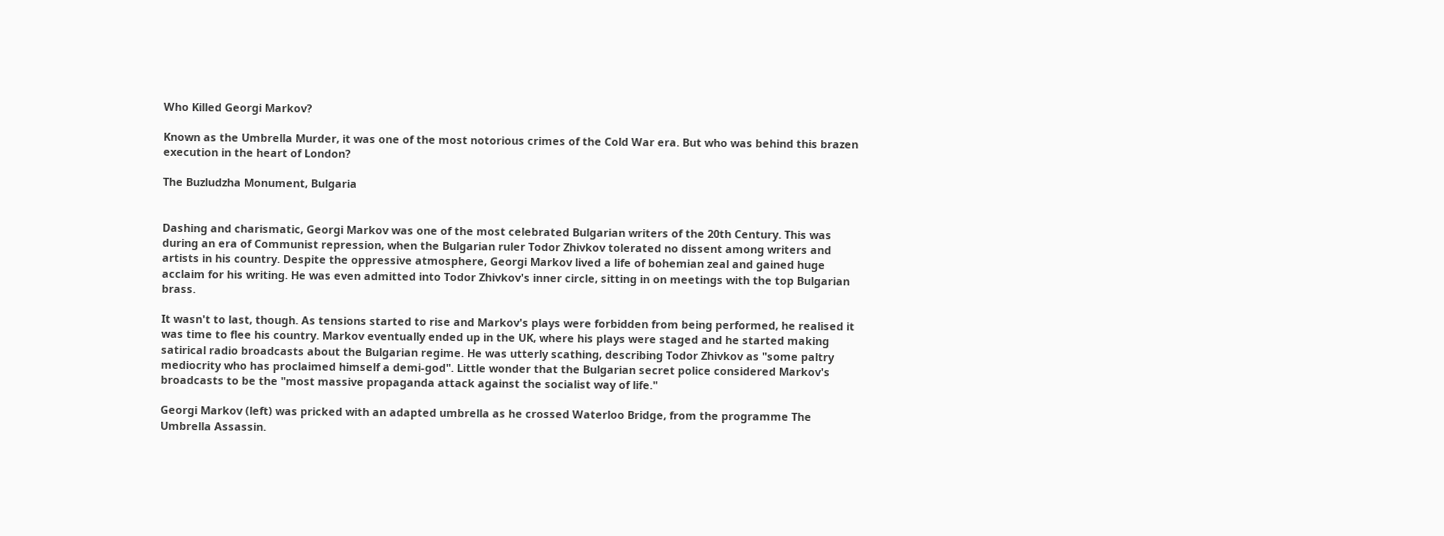Who Killed Georgi Markov?

Known as the Umbrella Murder, it was one of the most notorious crimes of the Cold War era. But who was behind this brazen execution in the heart of London?

The Buzludzha Monument, Bulgaria


Dashing and charismatic, Georgi Markov was one of the most celebrated Bulgarian writers of the 20th Century. This was during an era of Communist repression, when the Bulgarian ruler Todor Zhivkov tolerated no dissent among writers and artists in his country. Despite the oppressive atmosphere, Georgi Markov lived a life of bohemian zeal and gained huge acclaim for his writing. He was even admitted into Todor Zhivkov's inner circle, sitting in on meetings with the top Bulgarian brass.

It wasn't to last, though. As tensions started to rise and Markov's plays were forbidden from being performed, he realised it was time to flee his country. Markov eventually ended up in the UK, where his plays were staged and he started making satirical radio broadcasts about the Bulgarian regime. He was utterly scathing, describing Todor Zhivkov as "some paltry mediocrity who has proclaimed himself a demi-god". Little wonder that the Bulgarian secret police considered Markov's broadcasts to be the "most massive propaganda attack against the socialist way of life."

Georgi Markov (left) was pricked with an adapted umbrella as he crossed Waterloo Bridge, from the programme The Umbrella Assassin.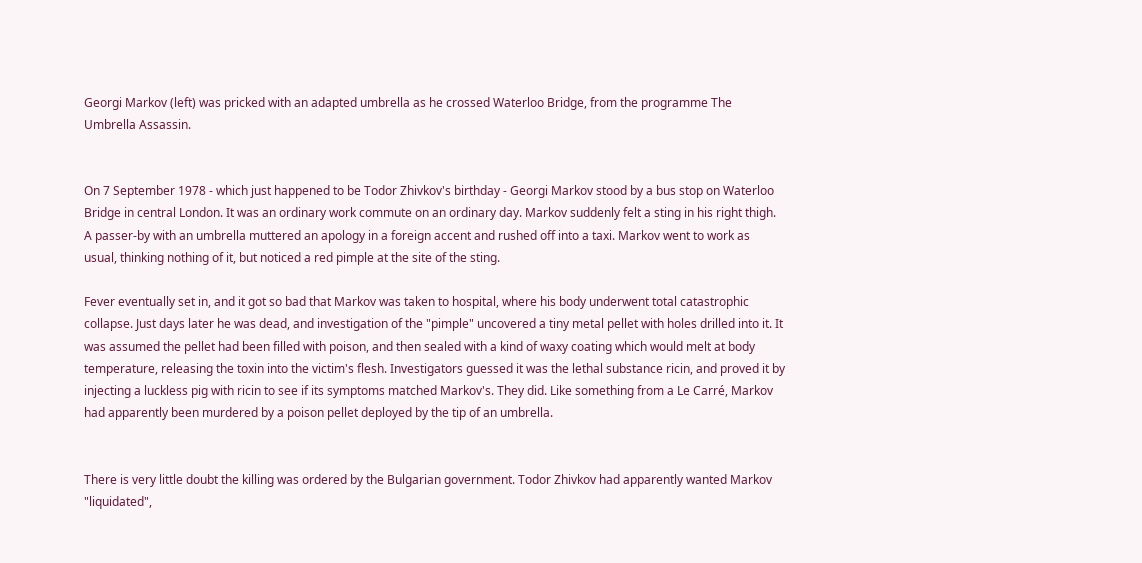Georgi Markov (left) was pricked with an adapted umbrella as he crossed Waterloo Bridge, from the programme The Umbrella Assassin.


On 7 September 1978 - which just happened to be Todor Zhivkov's birthday - Georgi Markov stood by a bus stop on Waterloo Bridge in central London. It was an ordinary work commute on an ordinary day. Markov suddenly felt a sting in his right thigh. A passer-by with an umbrella muttered an apology in a foreign accent and rushed off into a taxi. Markov went to work as usual, thinking nothing of it, but noticed a red pimple at the site of the sting.

Fever eventually set in, and it got so bad that Markov was taken to hospital, where his body underwent total catastrophic collapse. Just days later he was dead, and investigation of the "pimple" uncovered a tiny metal pellet with holes drilled into it. It was assumed the pellet had been filled with poison, and then sealed with a kind of waxy coating which would melt at body temperature, releasing the toxin into the victim's flesh. Investigators guessed it was the lethal substance ricin, and proved it by injecting a luckless pig with ricin to see if its symptoms matched Markov's. They did. Like something from a Le Carré, Markov had apparently been murdered by a poison pellet deployed by the tip of an umbrella.


There is very little doubt the killing was ordered by the Bulgarian government. Todor Zhivkov had apparently wanted Markov "liquidated",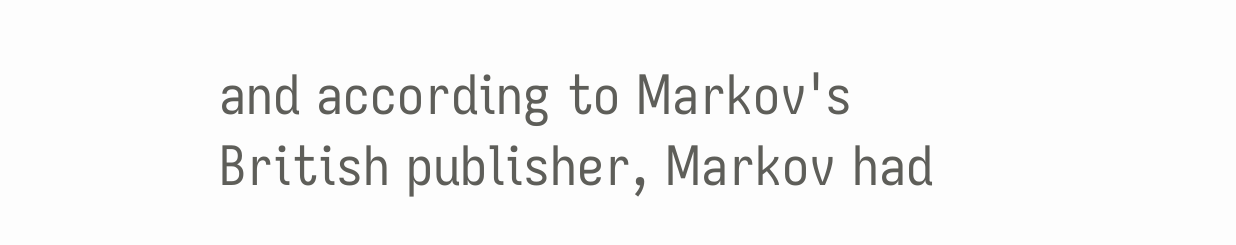and according to Markov's British publisher, Markov had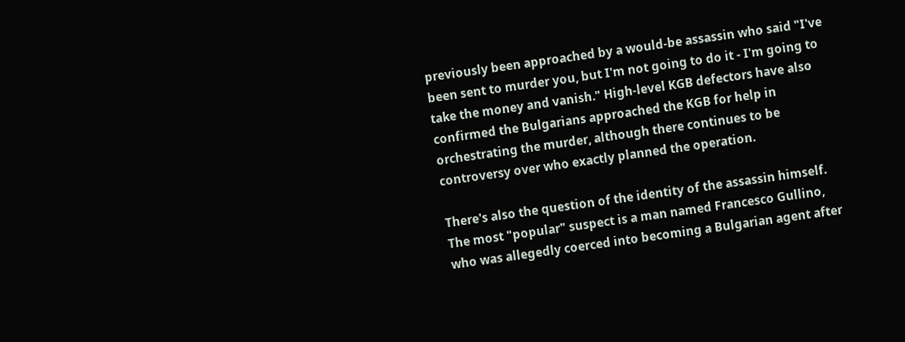previously been approached by a would-be assassin who said "I've been sent to murder you, but I'm not going to do it - I'm going to take the money and vanish." High-level KGB defectors have also confirmed the Bulgarians approached the KGB for help in orchestrating the murder, although there continues to be controversy over who exactly planned the operation.

There's also the question of the identity of the assassin himself. The most "popular" suspect is a man named Francesco Gullino, who was allegedly coerced into becoming a Bulgarian agent after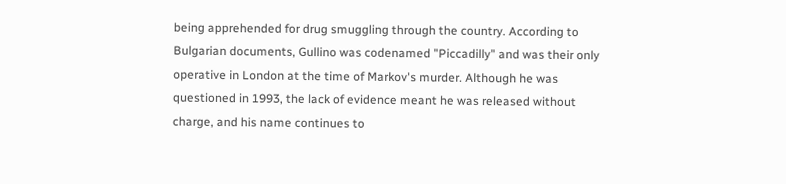being apprehended for drug smuggling through the country. According to Bulgarian documents, Gullino was codenamed "Piccadilly" and was their only operative in London at the time of Markov's murder. Although he was questioned in 1993, the lack of evidence meant he was released without charge, and his name continues to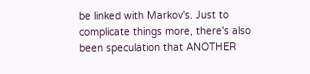be linked with Markov's. Just to complicate things more, there's also been speculation that ANOTHER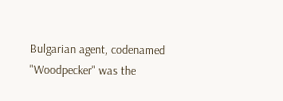Bulgarian agent, codenamed "Woodpecker" was the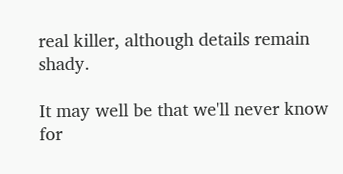real killer, although details remain shady.

It may well be that we'll never know for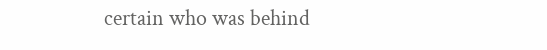certain who was behind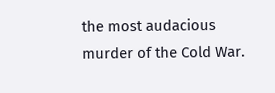the most audacious murder of the Cold War.